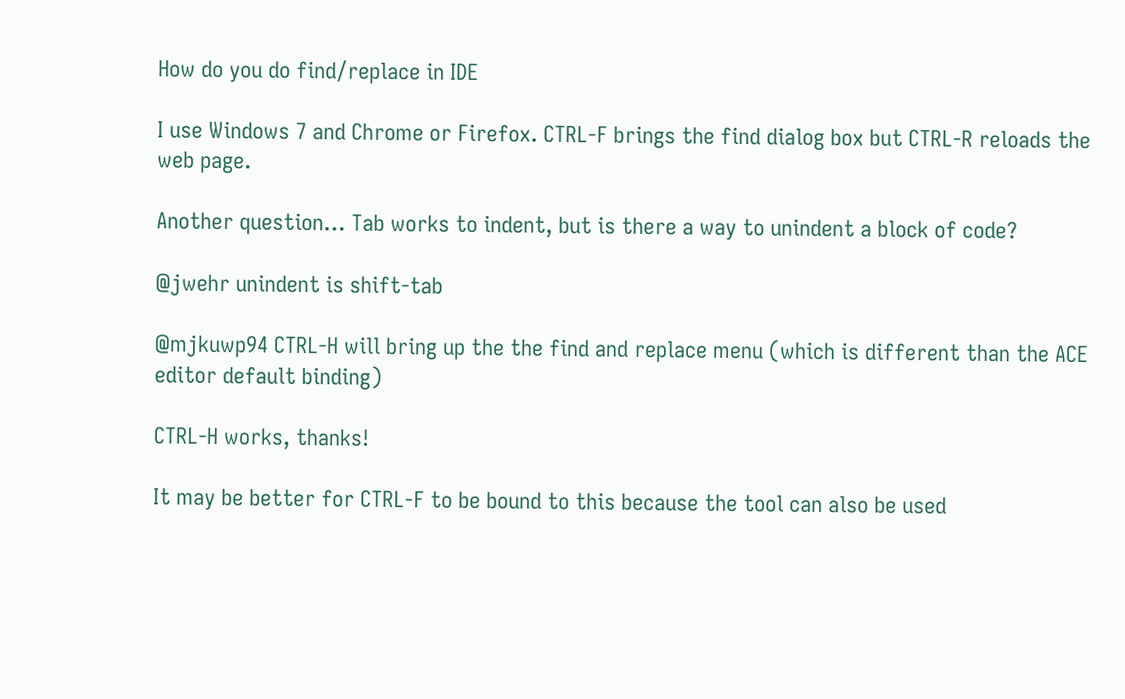How do you do find/replace in IDE

I use Windows 7 and Chrome or Firefox. CTRL-F brings the find dialog box but CTRL-R reloads the web page.

Another question… Tab works to indent, but is there a way to unindent a block of code?

@jwehr unindent is shift-tab

@mjkuwp94 CTRL-H will bring up the the find and replace menu (which is different than the ACE editor default binding)

CTRL-H works, thanks!

It may be better for CTRL-F to be bound to this because the tool can also be used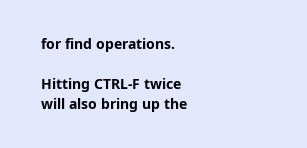for find operations.

Hitting CTRL-F twice will also bring up the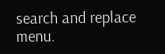search and replace menu.